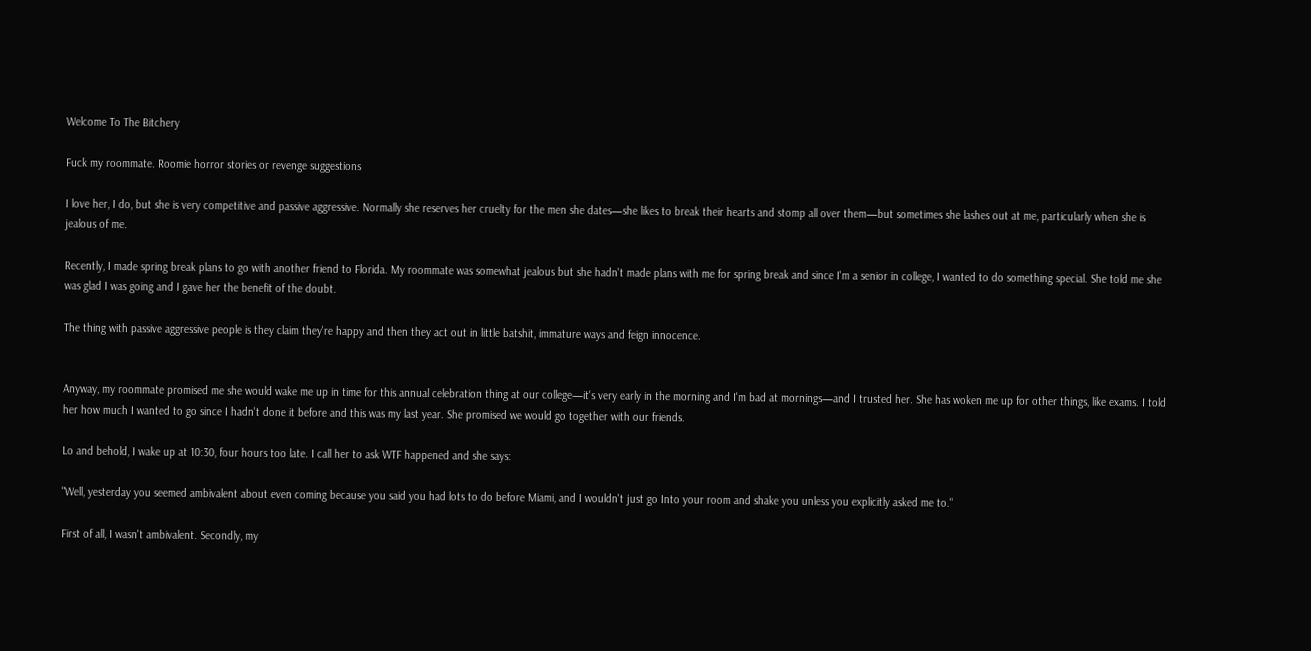Welcome To The Bitchery

Fuck my roommate. Roomie horror stories or revenge suggestions

I love her, I do, but she is very competitive and passive aggressive. Normally she reserves her cruelty for the men she dates—she likes to break their hearts and stomp all over them—but sometimes she lashes out at me, particularly when she is jealous of me.

Recently, I made spring break plans to go with another friend to Florida. My roommate was somewhat jealous but she hadn't made plans with me for spring break and since I'm a senior in college, I wanted to do something special. She told me she was glad I was going and I gave her the benefit of the doubt.

The thing with passive aggressive people is they claim they're happy and then they act out in little batshit, immature ways and feign innocence.


Anyway, my roommate promised me she would wake me up in time for this annual celebration thing at our college—it's very early in the morning and I'm bad at mornings—and I trusted her. She has woken me up for other things, like exams. I told her how much I wanted to go since I hadn't done it before and this was my last year. She promised we would go together with our friends.

Lo and behold, I wake up at 10:30, four hours too late. I call her to ask WTF happened and she says:

"Well, yesterday you seemed ambivalent about even coming because you said you had lots to do before Miami, and I wouldn't just go Into your room and shake you unless you explicitly asked me to."

First of all, I wasn't ambivalent. Secondly, my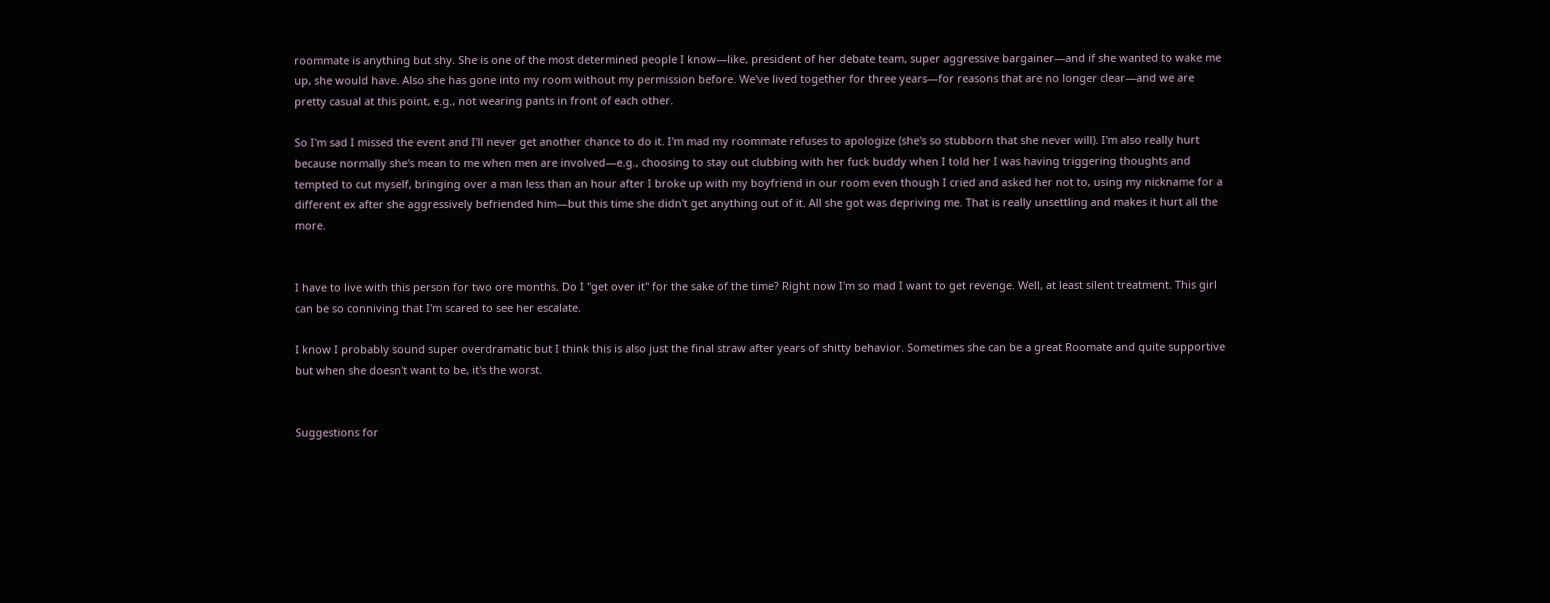roommate is anything but shy. She is one of the most determined people I know—like, president of her debate team, super aggressive bargainer—and if she wanted to wake me up, she would have. Also she has gone into my room without my permission before. We've lived together for three years—for reasons that are no longer clear—and we are pretty casual at this point, e.g., not wearing pants in front of each other.

So I'm sad I missed the event and I'll never get another chance to do it. I'm mad my roommate refuses to apologize (she's so stubborn that she never will). I'm also really hurt because normally she's mean to me when men are involved—e.g., choosing to stay out clubbing with her fuck buddy when I told her I was having triggering thoughts and tempted to cut myself, bringing over a man less than an hour after I broke up with my boyfriend in our room even though I cried and asked her not to, using my nickname for a different ex after she aggressively befriended him—but this time she didn't get anything out of it. All she got was depriving me. That is really unsettling and makes it hurt all the more.


I have to live with this person for two ore months. Do I "get over it" for the sake of the time? Right now I'm so mad I want to get revenge. Well, at least silent treatment. This girl can be so conniving that I'm scared to see her escalate.

I know I probably sound super overdramatic but I think this is also just the final straw after years of shitty behavior. Sometimes she can be a great Roomate and quite supportive but when she doesn't want to be, it's the worst.


Suggestions for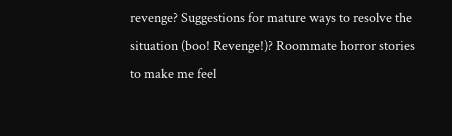revenge? Suggestions for mature ways to resolve the situation (boo! Revenge!)? Roommate horror stories to make me feel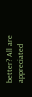better? All are appreciated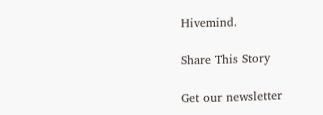Hivemind.

Share This Story

Get our newsletter